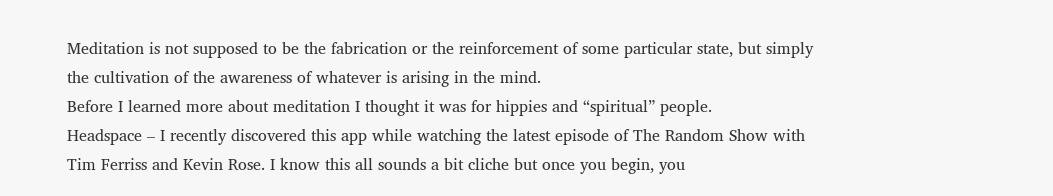Meditation is not supposed to be the fabrication or the reinforcement of some particular state, but simply the cultivation of the awareness of whatever is arising in the mind.
Before I learned more about meditation I thought it was for hippies and “spiritual” people.
Headspace – I recently discovered this app while watching the latest episode of The Random Show with Tim Ferriss and Kevin Rose. I know this all sounds a bit cliche but once you begin, you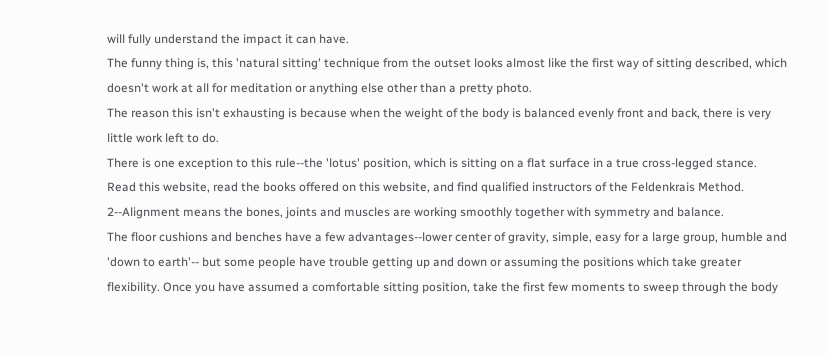will fully understand the impact it can have.
The funny thing is, this 'natural sitting' technique from the outset looks almost like the first way of sitting described, which doesn't work at all for meditation or anything else other than a pretty photo.
The reason this isn't exhausting is because when the weight of the body is balanced evenly front and back, there is very little work left to do.
There is one exception to this rule--the 'lotus' position, which is sitting on a flat surface in a true cross-legged stance.
Read this website, read the books offered on this website, and find qualified instructors of the Feldenkrais Method.
2--Alignment means the bones, joints and muscles are working smoothly together with symmetry and balance.
The floor cushions and benches have a few advantages--lower center of gravity, simple, easy for a large group, humble and 'down to earth'-- but some people have trouble getting up and down or assuming the positions which take greater flexibility. Once you have assumed a comfortable sitting position, take the first few moments to sweep through the body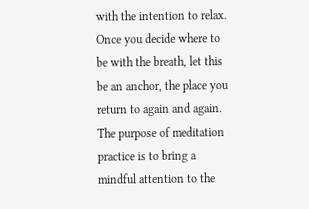with the intention to relax. Once you decide where to be with the breath, let this be an anchor, the place you return to again and again. The purpose of meditation practice is to bring a mindful attention to the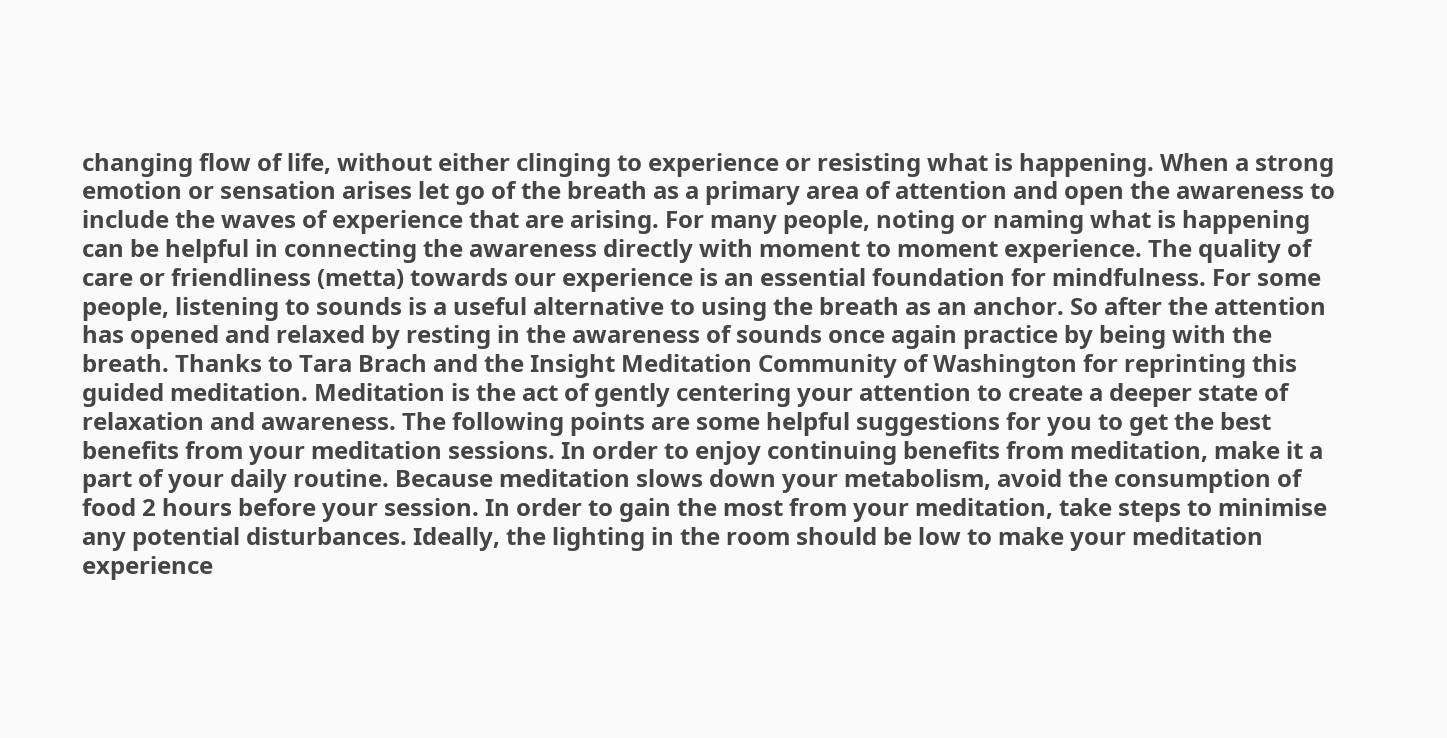changing flow of life, without either clinging to experience or resisting what is happening. When a strong emotion or sensation arises let go of the breath as a primary area of attention and open the awareness to include the waves of experience that are arising. For many people, noting or naming what is happening can be helpful in connecting the awareness directly with moment to moment experience. The quality of care or friendliness (metta) towards our experience is an essential foundation for mindfulness. For some people, listening to sounds is a useful alternative to using the breath as an anchor. So after the attention has opened and relaxed by resting in the awareness of sounds once again practice by being with the breath. Thanks to Tara Brach and the Insight Meditation Community of Washington for reprinting this guided meditation. Meditation is the act of gently centering your attention to create a deeper state of relaxation and awareness. The following points are some helpful suggestions for you to get the best benefits from your meditation sessions. In order to enjoy continuing benefits from meditation, make it a part of your daily routine. Because meditation slows down your metabolism, avoid the consumption of food 2 hours before your session. In order to gain the most from your meditation, take steps to minimise any potential disturbances. Ideally, the lighting in the room should be low to make your meditation experience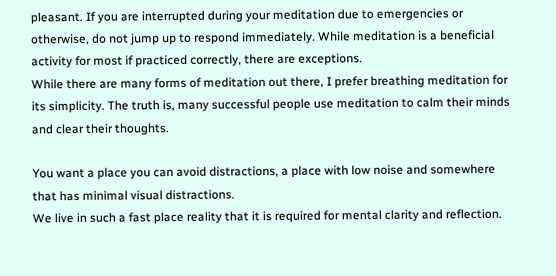pleasant. If you are interrupted during your meditation due to emergencies or otherwise, do not jump up to respond immediately. While meditation is a beneficial activity for most if practiced correctly, there are exceptions.
While there are many forms of meditation out there, I prefer breathing meditation for its simplicity. The truth is, many successful people use meditation to calm their minds and clear their thoughts.

You want a place you can avoid distractions, a place with low noise and somewhere that has minimal visual distractions.
We live in such a fast place reality that it is required for mental clarity and reflection.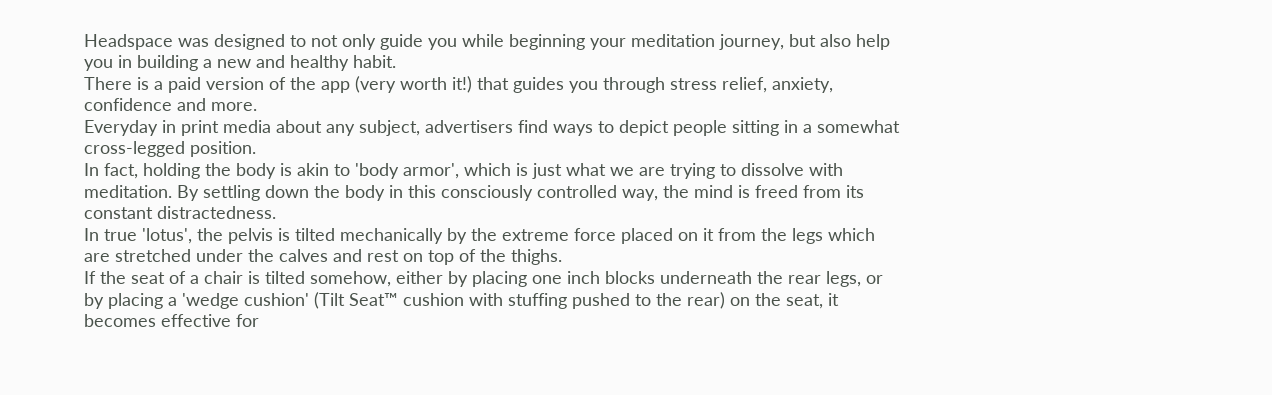Headspace was designed to not only guide you while beginning your meditation journey, but also help you in building a new and healthy habit.
There is a paid version of the app (very worth it!) that guides you through stress relief, anxiety, confidence and more.
Everyday in print media about any subject, advertisers find ways to depict people sitting in a somewhat cross-legged position.
In fact, holding the body is akin to 'body armor', which is just what we are trying to dissolve with meditation. By settling down the body in this consciously controlled way, the mind is freed from its constant distractedness.
In true 'lotus', the pelvis is tilted mechanically by the extreme force placed on it from the legs which are stretched under the calves and rest on top of the thighs.
If the seat of a chair is tilted somehow, either by placing one inch blocks underneath the rear legs, or by placing a 'wedge cushion' (Tilt Seat™ cushion with stuffing pushed to the rear) on the seat, it becomes effective for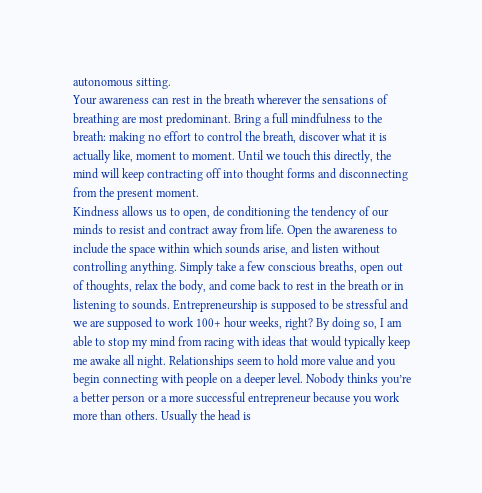autonomous sitting.
Your awareness can rest in the breath wherever the sensations of breathing are most predominant. Bring a full mindfulness to the breath: making no effort to control the breath, discover what it is actually like, moment to moment. Until we touch this directly, the mind will keep contracting off into thought forms and disconnecting from the present moment.
Kindness allows us to open, de conditioning the tendency of our minds to resist and contract away from life. Open the awareness to include the space within which sounds arise, and listen without controlling anything. Simply take a few conscious breaths, open out of thoughts, relax the body, and come back to rest in the breath or in listening to sounds. Entrepreneurship is supposed to be stressful and we are supposed to work 100+ hour weeks, right? By doing so, I am able to stop my mind from racing with ideas that would typically keep me awake all night. Relationships seem to hold more value and you begin connecting with people on a deeper level. Nobody thinks you’re a better person or a more successful entrepreneur because you work more than others. Usually the head is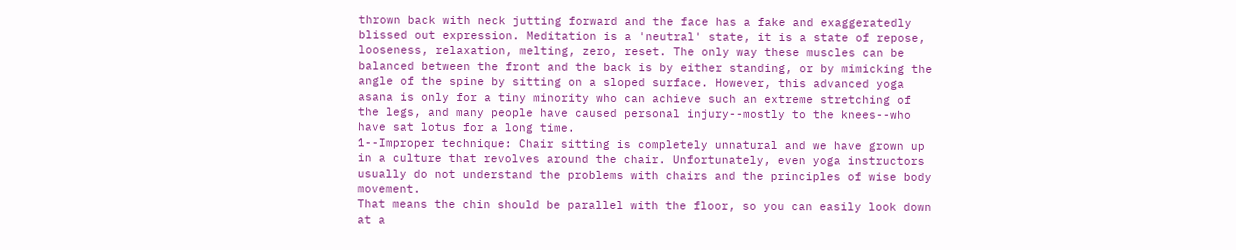thrown back with neck jutting forward and the face has a fake and exaggeratedly blissed out expression. Meditation is a 'neutral' state, it is a state of repose, looseness, relaxation, melting, zero, reset. The only way these muscles can be balanced between the front and the back is by either standing, or by mimicking the angle of the spine by sitting on a sloped surface. However, this advanced yoga asana is only for a tiny minority who can achieve such an extreme stretching of the legs, and many people have caused personal injury--mostly to the knees--who have sat lotus for a long time.
1--Improper technique: Chair sitting is completely unnatural and we have grown up in a culture that revolves around the chair. Unfortunately, even yoga instructors usually do not understand the problems with chairs and the principles of wise body movement.
That means the chin should be parallel with the floor, so you can easily look down at a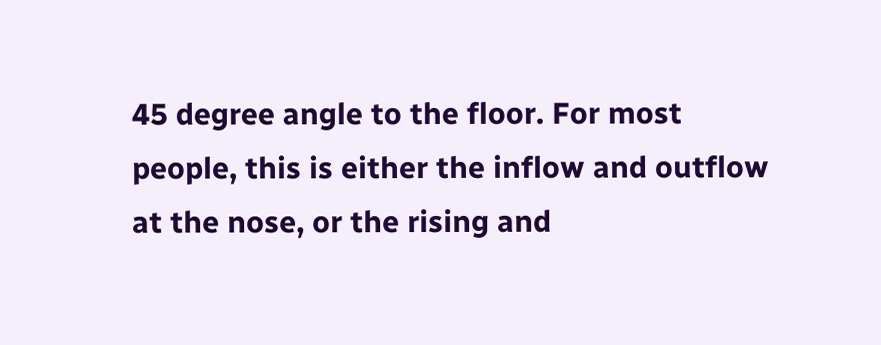45 degree angle to the floor. For most people, this is either the inflow and outflow at the nose, or the rising and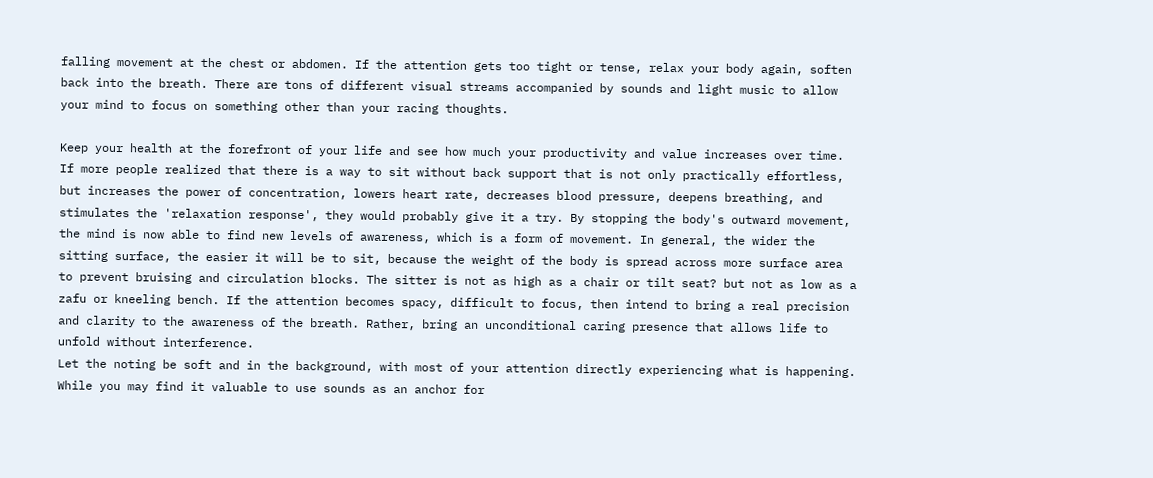falling movement at the chest or abdomen. If the attention gets too tight or tense, relax your body again, soften back into the breath. There are tons of different visual streams accompanied by sounds and light music to allow your mind to focus on something other than your racing thoughts.

Keep your health at the forefront of your life and see how much your productivity and value increases over time. If more people realized that there is a way to sit without back support that is not only practically effortless, but increases the power of concentration, lowers heart rate, decreases blood pressure, deepens breathing, and stimulates the 'relaxation response', they would probably give it a try. By stopping the body's outward movement, the mind is now able to find new levels of awareness, which is a form of movement. In general, the wider the sitting surface, the easier it will be to sit, because the weight of the body is spread across more surface area to prevent bruising and circulation blocks. The sitter is not as high as a chair or tilt seat? but not as low as a zafu or kneeling bench. If the attention becomes spacy, difficult to focus, then intend to bring a real precision and clarity to the awareness of the breath. Rather, bring an unconditional caring presence that allows life to unfold without interference.
Let the noting be soft and in the background, with most of your attention directly experiencing what is happening. While you may find it valuable to use sounds as an anchor for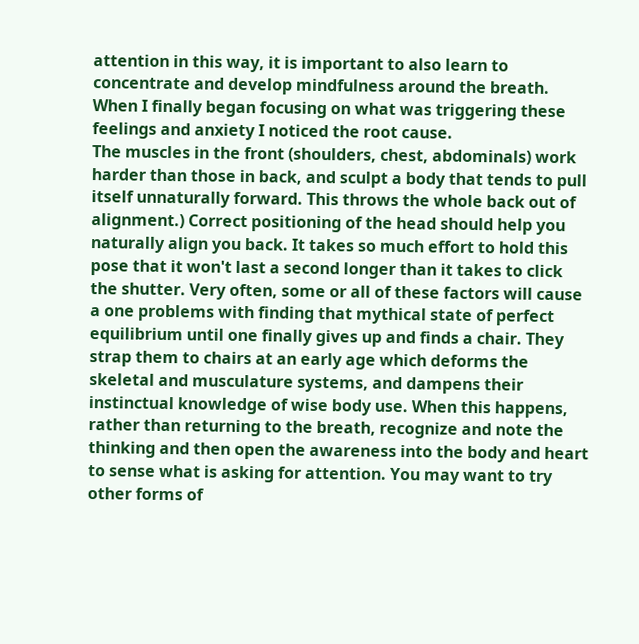attention in this way, it is important to also learn to concentrate and develop mindfulness around the breath.
When I finally began focusing on what was triggering these feelings and anxiety I noticed the root cause.
The muscles in the front (shoulders, chest, abdominals) work harder than those in back, and sculpt a body that tends to pull itself unnaturally forward. This throws the whole back out of alignment.) Correct positioning of the head should help you naturally align you back. It takes so much effort to hold this pose that it won't last a second longer than it takes to click the shutter. Very often, some or all of these factors will cause a one problems with finding that mythical state of perfect equilibrium until one finally gives up and finds a chair. They strap them to chairs at an early age which deforms the skeletal and musculature systems, and dampens their instinctual knowledge of wise body use. When this happens, rather than returning to the breath, recognize and note the thinking and then open the awareness into the body and heart to sense what is asking for attention. You may want to try other forms of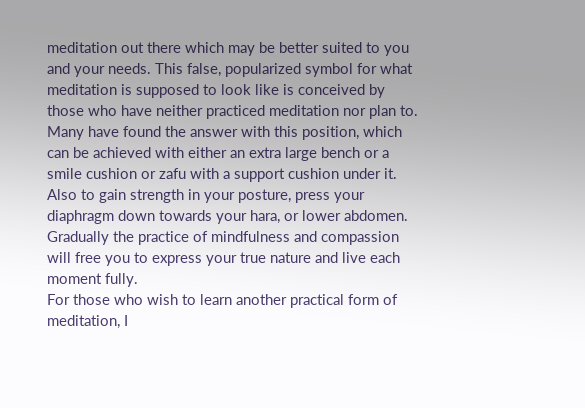meditation out there which may be better suited to you and your needs. This false, popularized symbol for what meditation is supposed to look like is conceived by those who have neither practiced meditation nor plan to. Many have found the answer with this position, which can be achieved with either an extra large bench or a smile cushion or zafu with a support cushion under it. Also to gain strength in your posture, press your diaphragm down towards your hara, or lower abdomen.
Gradually the practice of mindfulness and compassion will free you to express your true nature and live each moment fully.
For those who wish to learn another practical form of meditation, I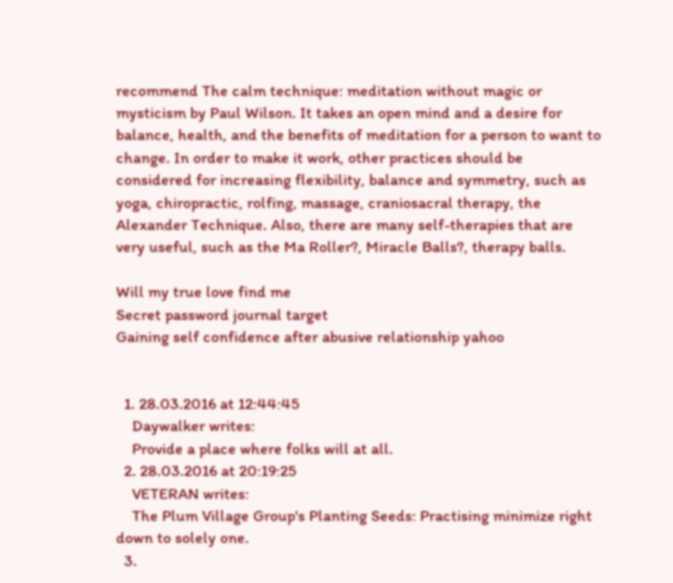recommend The calm technique: meditation without magic or mysticism by Paul Wilson. It takes an open mind and a desire for balance, health, and the benefits of meditation for a person to want to change. In order to make it work, other practices should be considered for increasing flexibility, balance and symmetry, such as yoga, chiropractic, rolfing, massage, craniosacral therapy, the Alexander Technique. Also, there are many self-therapies that are very useful, such as the Ma Roller?, Miracle Balls?, therapy balls.

Will my true love find me
Secret password journal target
Gaining self confidence after abusive relationship yahoo


  1. 28.03.2016 at 12:44:45
    Daywalker writes:
    Provide a place where folks will at all.
  2. 28.03.2016 at 20:19:25
    VETERAN writes:
    The Plum Village Group's Planting Seeds: Practising minimize right down to solely one.
  3.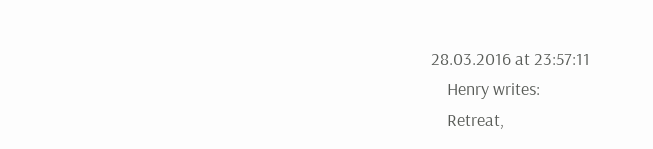28.03.2016 at 23:57:11
    Henry writes:
    Retreat,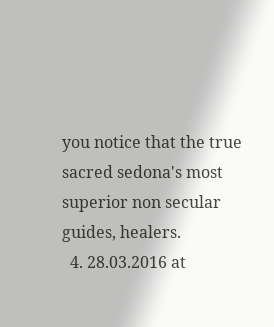you notice that the true sacred sedona's most superior non secular guides, healers.
  4. 28.03.2016 at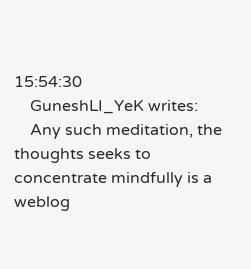15:54:30
    GuneshLI_YeK writes:
    Any such meditation, the thoughts seeks to concentrate mindfully is a weblog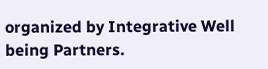organized by Integrative Well being Partners.